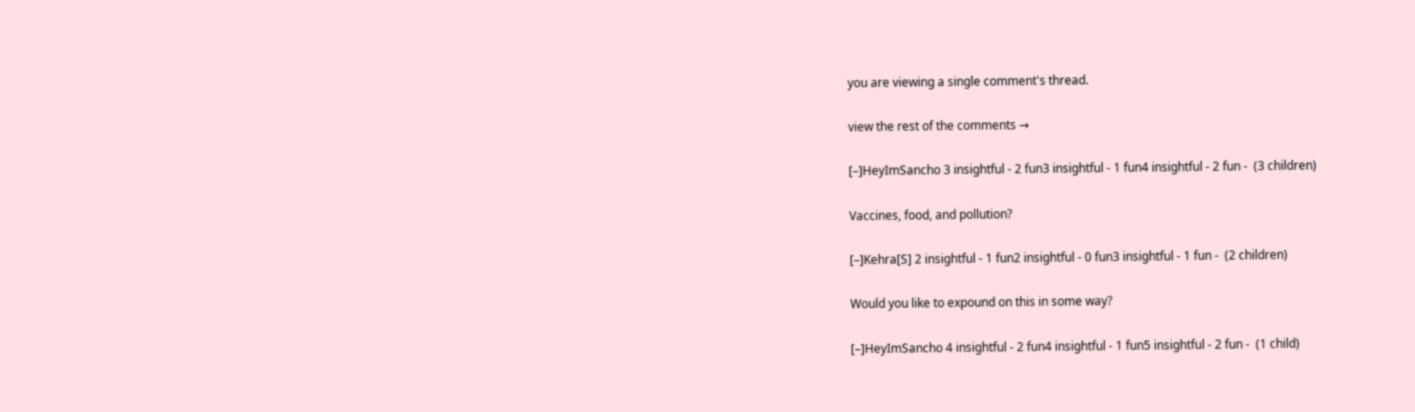you are viewing a single comment's thread.

view the rest of the comments →

[–]HeyImSancho 3 insightful - 2 fun3 insightful - 1 fun4 insightful - 2 fun -  (3 children)

Vaccines, food, and pollution?

[–]Kehra[S] 2 insightful - 1 fun2 insightful - 0 fun3 insightful - 1 fun -  (2 children)

Would you like to expound on this in some way?

[–]HeyImSancho 4 insightful - 2 fun4 insightful - 1 fun5 insightful - 2 fun -  (1 child)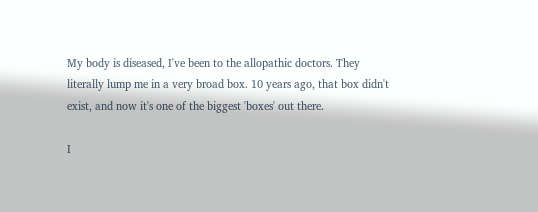My body is diseased, I've been to the allopathic doctors. They literally lump me in a very broad box. 10 years ago, that box didn't exist, and now it's one of the biggest 'boxes' out there.

I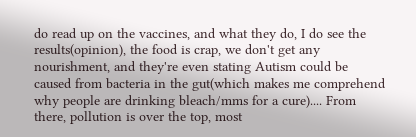do read up on the vaccines, and what they do, I do see the results(opinion), the food is crap, we don't get any nourishment, and they're even stating Autism could be caused from bacteria in the gut(which makes me comprehend why people are drinking bleach/mms for a cure).... From there, pollution is over the top, most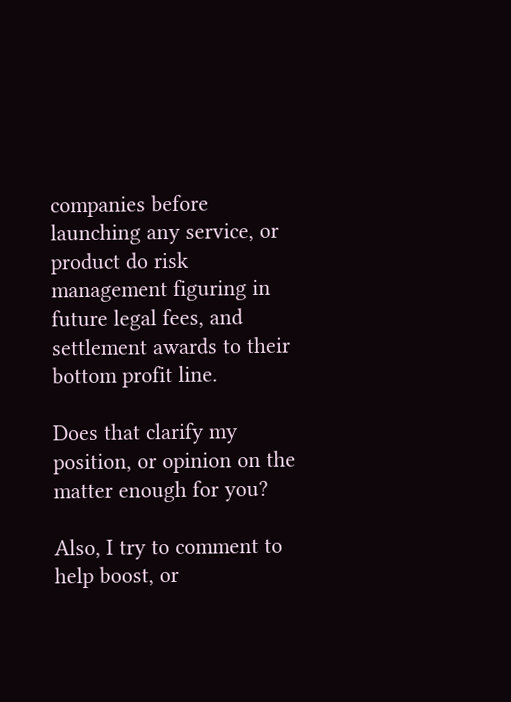companies before launching any service, or product do risk management figuring in future legal fees, and settlement awards to their bottom profit line.

Does that clarify my position, or opinion on the matter enough for you?

Also, I try to comment to help boost, or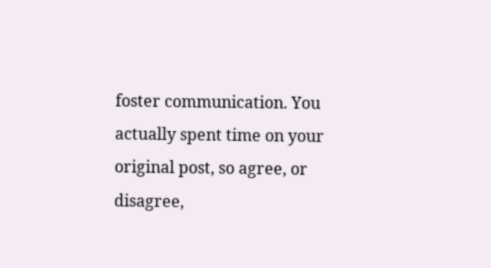foster communication. You actually spent time on your original post, so agree, or disagree,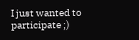I just wanted to participate ;)